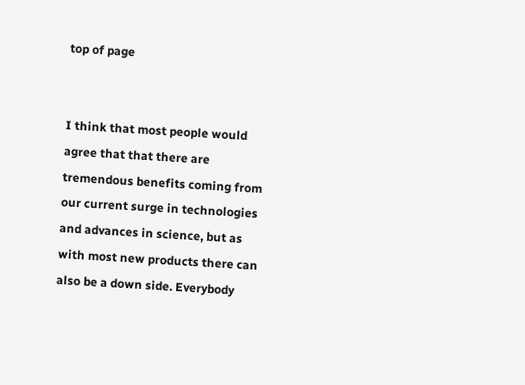top of page


I think that most people would agree that that there are tremendous benefits coming from our current surge in technologies and advances in science, but as with most new products there can also be a down side. Everybody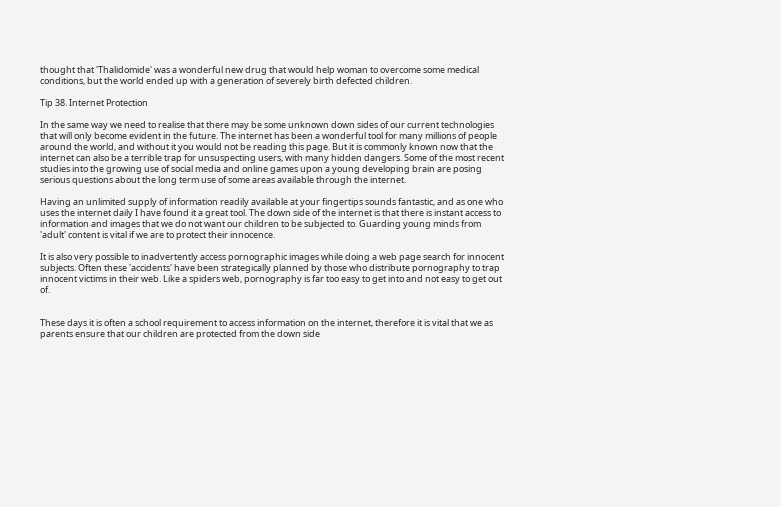thought that 'Thalidomide' was a wonderful new drug that would help woman to overcome some medical conditions, but the world ended up with a generation of severely birth defected children.

Tip 38. Internet Protection

In the same way we need to realise that there may be some unknown down sides of our current technologies that will only become evident in the future. The internet has been a wonderful tool for many millions of people around the world, and without it you would not be reading this page. But it is commonly known now that the internet can also be a terrible trap for unsuspecting users, with many hidden dangers. Some of the most recent studies into the growing use of social media and online games upon a young developing brain are posing serious questions about the long term use of some areas available through the internet.

Having an unlimited supply of information readily available at your fingertips sounds fantastic, and as one who uses the internet daily I have found it a great tool. The down side of the internet is that there is instant access to information and images that we do not want our children to be subjected to. Guarding young minds from 'adult' content is vital if we are to protect their innocence.

It is also very possible to inadvertently access pornographic images while doing a web page search for innocent subjects. Often these 'accidents' have been strategically planned by those who distribute pornography to trap innocent victims in their web. Like a spiders web, pornography is far too easy to get into and not easy to get out of.


These days it is often a school requirement to access information on the internet, therefore it is vital that we as parents ensure that our children are protected from the down side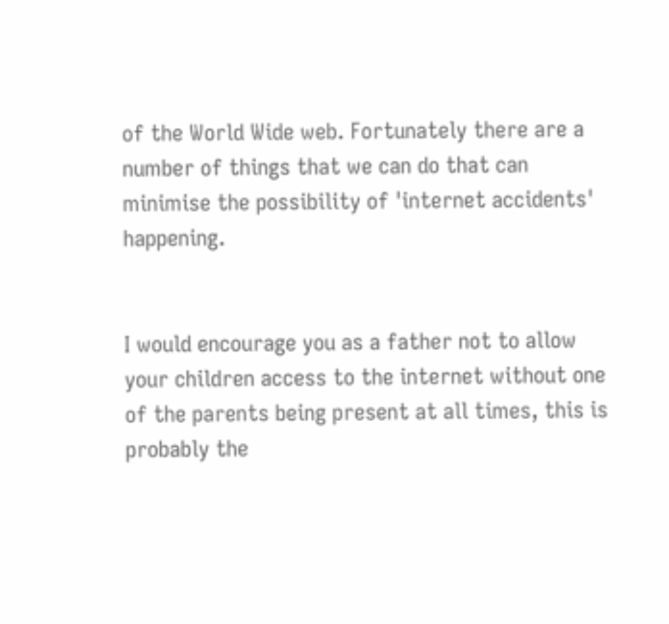of the World Wide web. Fortunately there are a number of things that we can do that can minimise the possibility of 'internet accidents' happening.


I would encourage you as a father not to allow your children access to the internet without one of the parents being present at all times, this is probably the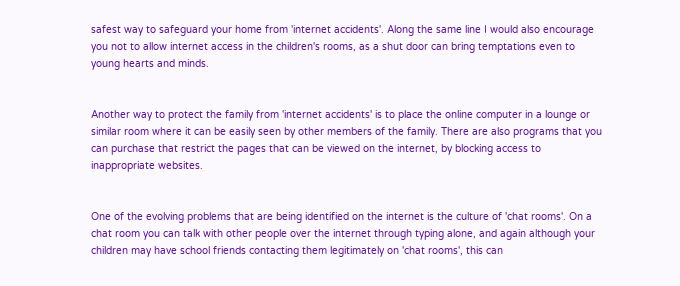safest way to safeguard your home from 'internet accidents'. Along the same line I would also encourage you not to allow internet access in the children's rooms, as a shut door can bring temptations even to young hearts and minds.


Another way to protect the family from 'internet accidents' is to place the online computer in a lounge or similar room where it can be easily seen by other members of the family. There are also programs that you can purchase that restrict the pages that can be viewed on the internet, by blocking access to inappropriate websites.


One of the evolving problems that are being identified on the internet is the culture of 'chat rooms'. On a chat room you can talk with other people over the internet through typing alone, and again although your children may have school friends contacting them legitimately on 'chat rooms', this can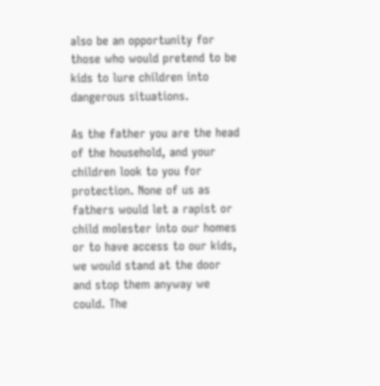also be an opportunity for those who would pretend to be kids to lure children into dangerous situations.

As the father you are the head of the household, and your children look to you for protection. None of us as fathers would let a rapist or child molester into our homes or to have access to our kids, we would stand at the door and stop them anyway we could. The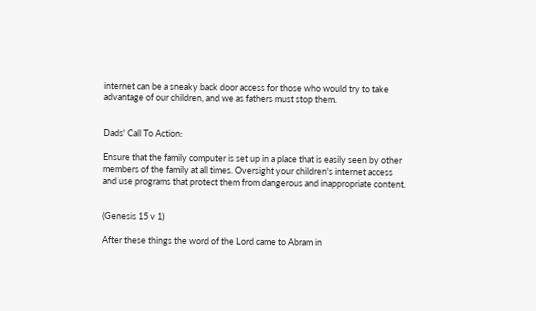internet can be a sneaky back door access for those who would try to take advantage of our children, and we as fathers must stop them.


Dads' Call To Action:

Ensure that the family computer is set up in a place that is easily seen by other members of the family at all times. Oversight your children's internet access and use programs that protect them from dangerous and inappropriate content.


(Genesis 15 v 1)

After these things the word of the Lord came to Abram in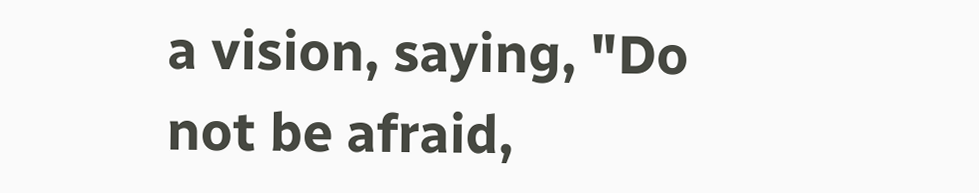a vision, saying, "Do not be afraid,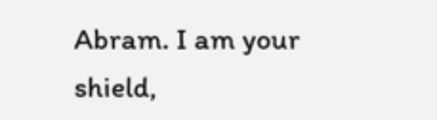Abram. I am your shield,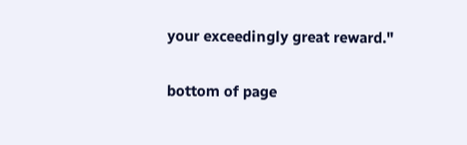your exceedingly great reward."

bottom of page